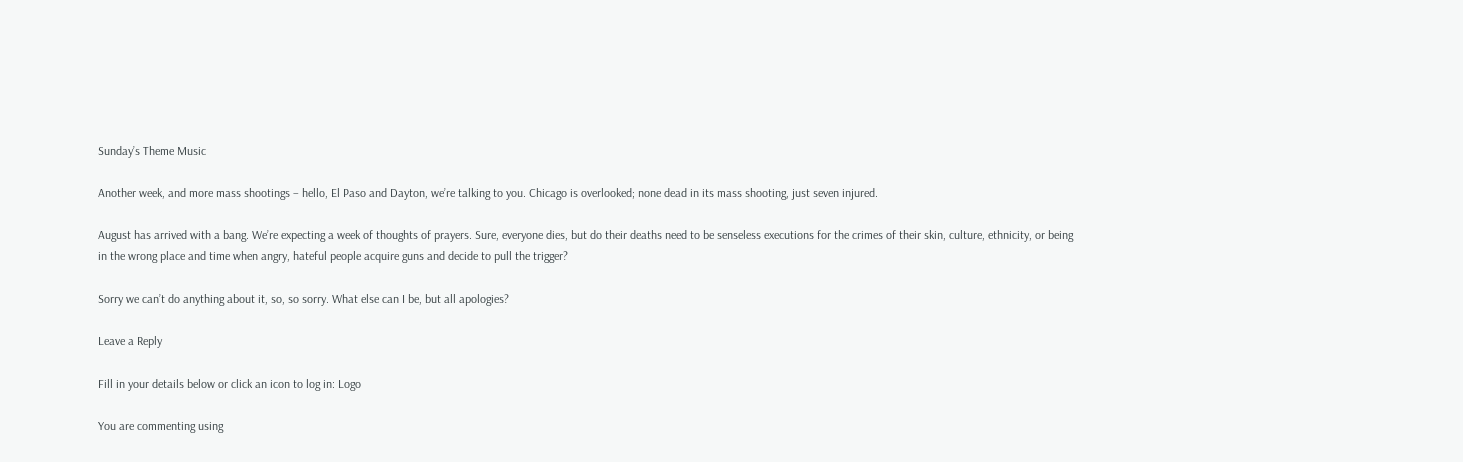Sunday’s Theme Music

Another week, and more mass shootings – hello, El Paso and Dayton, we’re talking to you. Chicago is overlooked; none dead in its mass shooting, just seven injured.

August has arrived with a bang. We’re expecting a week of thoughts of prayers. Sure, everyone dies, but do their deaths need to be senseless executions for the crimes of their skin, culture, ethnicity, or being in the wrong place and time when angry, hateful people acquire guns and decide to pull the trigger?

Sorry we can’t do anything about it, so, so sorry. What else can I be, but all apologies?

Leave a Reply

Fill in your details below or click an icon to log in: Logo

You are commenting using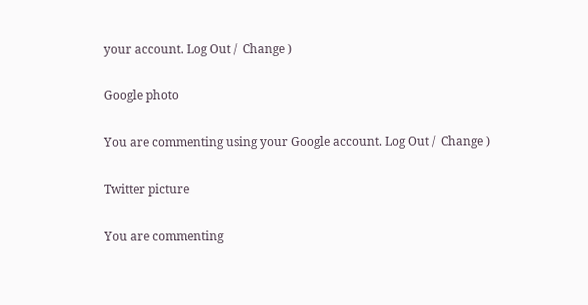your account. Log Out /  Change )

Google photo

You are commenting using your Google account. Log Out /  Change )

Twitter picture

You are commenting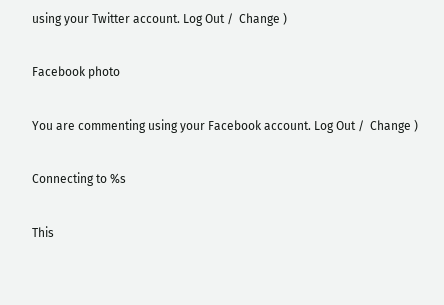using your Twitter account. Log Out /  Change )

Facebook photo

You are commenting using your Facebook account. Log Out /  Change )

Connecting to %s

This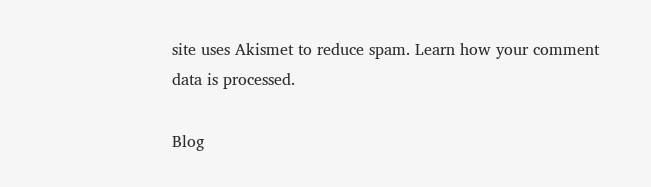site uses Akismet to reduce spam. Learn how your comment data is processed.

Blog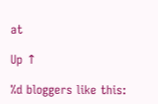at

Up ↑

%d bloggers like this: